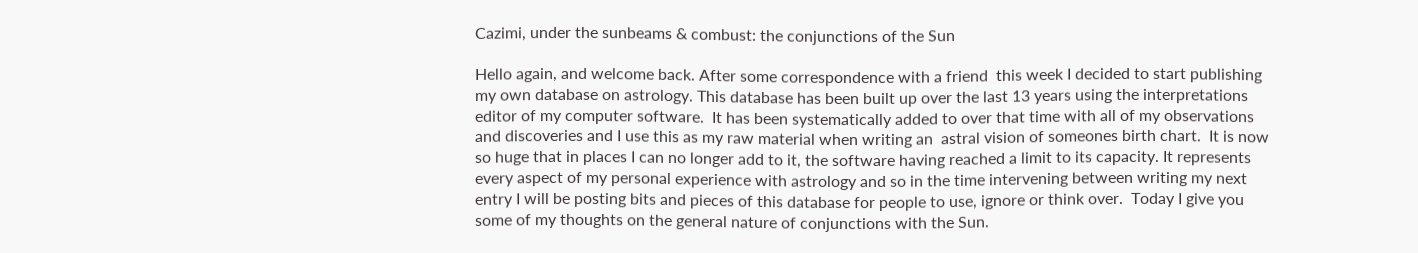Cazimi, under the sunbeams & combust: the conjunctions of the Sun

Hello again, and welcome back. After some correspondence with a friend  this week I decided to start publishing my own database on astrology. This database has been built up over the last 13 years using the interpretations editor of my computer software.  It has been systematically added to over that time with all of my observations and discoveries and I use this as my raw material when writing an  astral vision of someones birth chart.  It is now so huge that in places I can no longer add to it, the software having reached a limit to its capacity. It represents every aspect of my personal experience with astrology and so in the time intervening between writing my next entry I will be posting bits and pieces of this database for people to use, ignore or think over.  Today I give you some of my thoughts on the general nature of conjunctions with the Sun.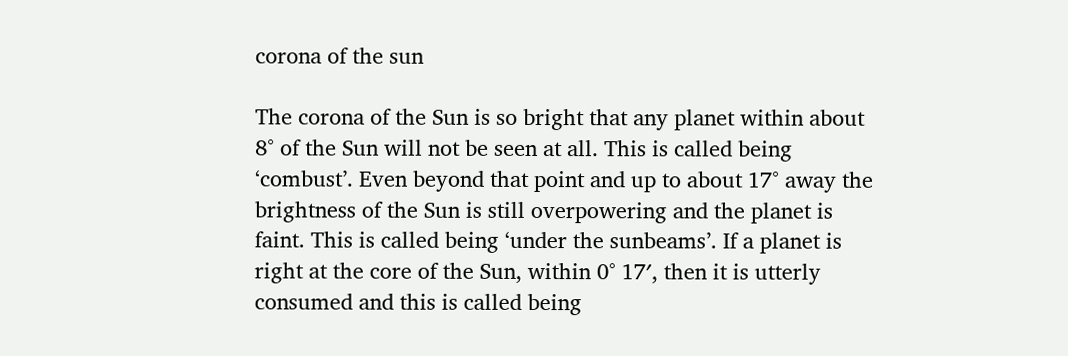corona of the sun

The corona of the Sun is so bright that any planet within about 8° of the Sun will not be seen at all. This is called being ‘combust’. Even beyond that point and up to about 17° away the brightness of the Sun is still overpowering and the planet is faint. This is called being ‘under the sunbeams’. If a planet is right at the core of the Sun, within 0° 17′, then it is utterly consumed and this is called being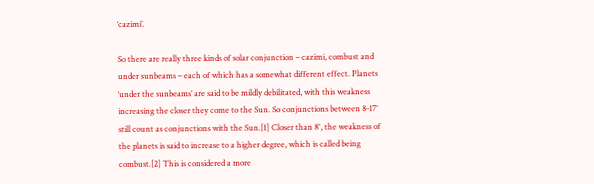‘cazimi’.

So there are really three kinds of solar conjunction – cazimi, combust and under sunbeams – each of which has a somewhat different effect. Planets ‘under the sunbeams’ are said to be mildly debilitated, with this weakness increasing the closer they come to the Sun. So conjunctions between 8-17° still count as conjunctions with the Sun.[1] Closer than 8°, the weakness of the planets is said to increase to a higher degree, which is called being combust.[2] This is considered a more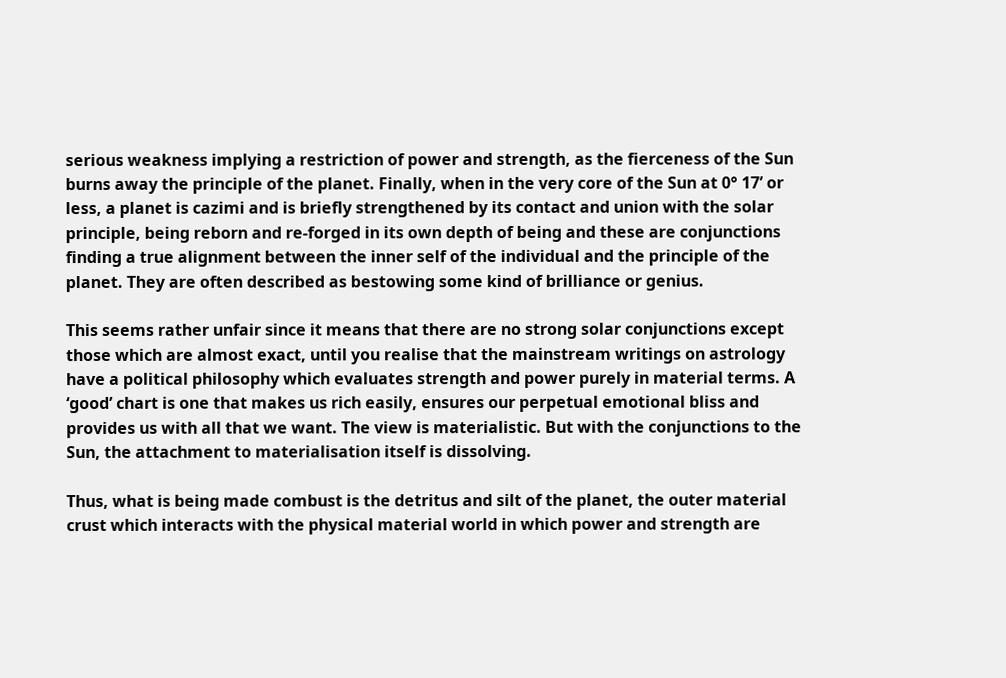serious weakness implying a restriction of power and strength, as the fierceness of the Sun burns away the principle of the planet. Finally, when in the very core of the Sun at 0° 17’ or less, a planet is cazimi and is briefly strengthened by its contact and union with the solar principle, being reborn and re-forged in its own depth of being and these are conjunctions finding a true alignment between the inner self of the individual and the principle of the planet. They are often described as bestowing some kind of brilliance or genius.

This seems rather unfair since it means that there are no strong solar conjunctions except those which are almost exact, until you realise that the mainstream writings on astrology have a political philosophy which evaluates strength and power purely in material terms. A ‘good’ chart is one that makes us rich easily, ensures our perpetual emotional bliss and provides us with all that we want. The view is materialistic. But with the conjunctions to the Sun, the attachment to materialisation itself is dissolving.

Thus, what is being made combust is the detritus and silt of the planet, the outer material crust which interacts with the physical material world in which power and strength are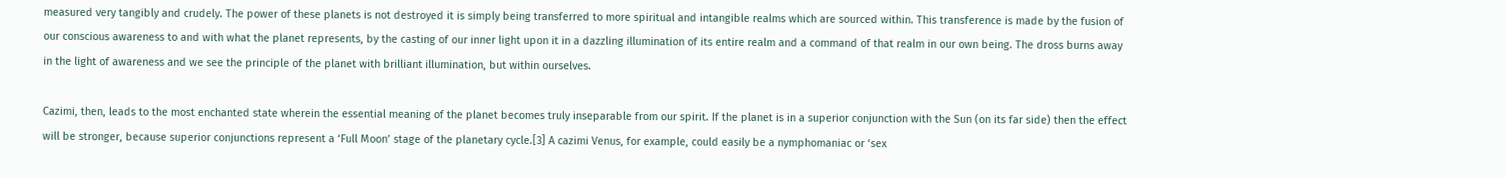measured very tangibly and crudely. The power of these planets is not destroyed it is simply being transferred to more spiritual and intangible realms which are sourced within. This transference is made by the fusion of our conscious awareness to and with what the planet represents, by the casting of our inner light upon it in a dazzling illumination of its entire realm and a command of that realm in our own being. The dross burns away in the light of awareness and we see the principle of the planet with brilliant illumination, but within ourselves.

Cazimi, then, leads to the most enchanted state wherein the essential meaning of the planet becomes truly inseparable from our spirit. If the planet is in a superior conjunction with the Sun (on its far side) then the effect will be stronger, because superior conjunctions represent a ‘Full Moon’ stage of the planetary cycle.[3] A cazimi Venus, for example, could easily be a nymphomaniac or ‘sex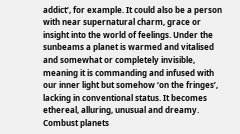addict’, for example. It could also be a person with near supernatural charm, grace or insight into the world of feelings. Under the sunbeams a planet is warmed and vitalised and somewhat or completely invisible, meaning it is commanding and infused with our inner light but somehow ‘on the fringes’, lacking in conventional status. It becomes ethereal, alluring, unusual and dreamy. Combust planets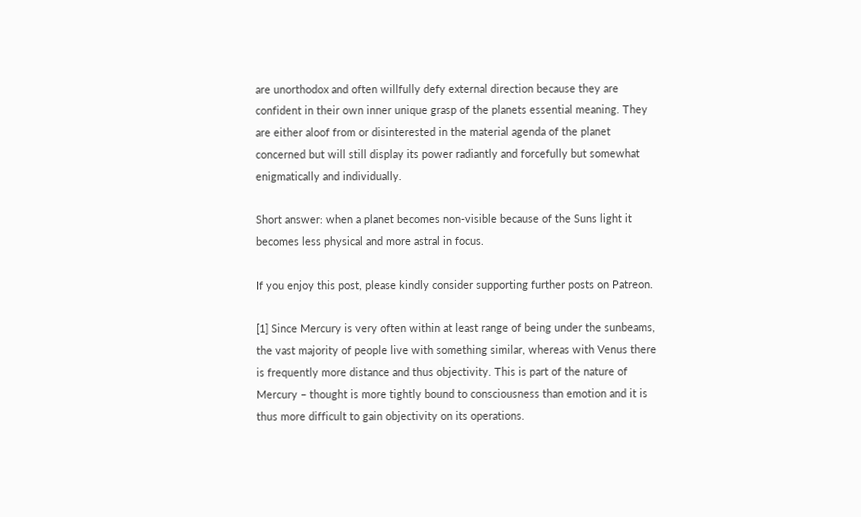are unorthodox and often willfully defy external direction because they are confident in their own inner unique grasp of the planets essential meaning. They are either aloof from or disinterested in the material agenda of the planet concerned but will still display its power radiantly and forcefully but somewhat enigmatically and individually.

Short answer: when a planet becomes non-visible because of the Suns light it becomes less physical and more astral in focus.

If you enjoy this post, please kindly consider supporting further posts on Patreon.

[1] Since Mercury is very often within at least range of being under the sunbeams, the vast majority of people live with something similar, whereas with Venus there is frequently more distance and thus objectivity. This is part of the nature of Mercury – thought is more tightly bound to consciousness than emotion and it is thus more difficult to gain objectivity on its operations.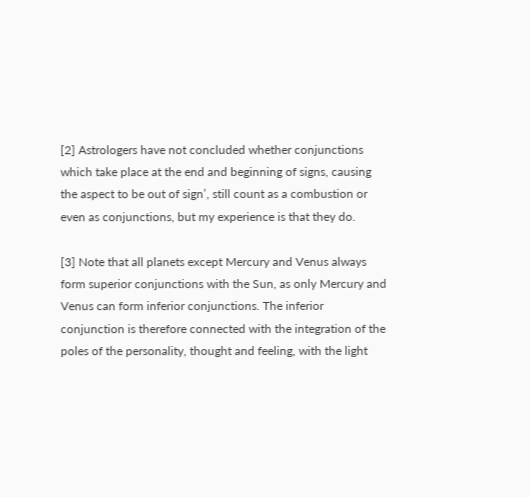[2] Astrologers have not concluded whether conjunctions which take place at the end and beginning of signs, causing the aspect to be out of sign’, still count as a combustion or even as conjunctions, but my experience is that they do.

[3] Note that all planets except Mercury and Venus always form superior conjunctions with the Sun, as only Mercury and Venus can form inferior conjunctions. The inferior conjunction is therefore connected with the integration of the poles of the personality, thought and feeling, with the light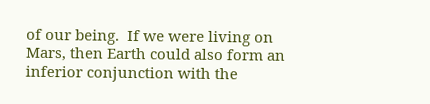of our being.  If we were living on Mars, then Earth could also form an inferior conjunction with the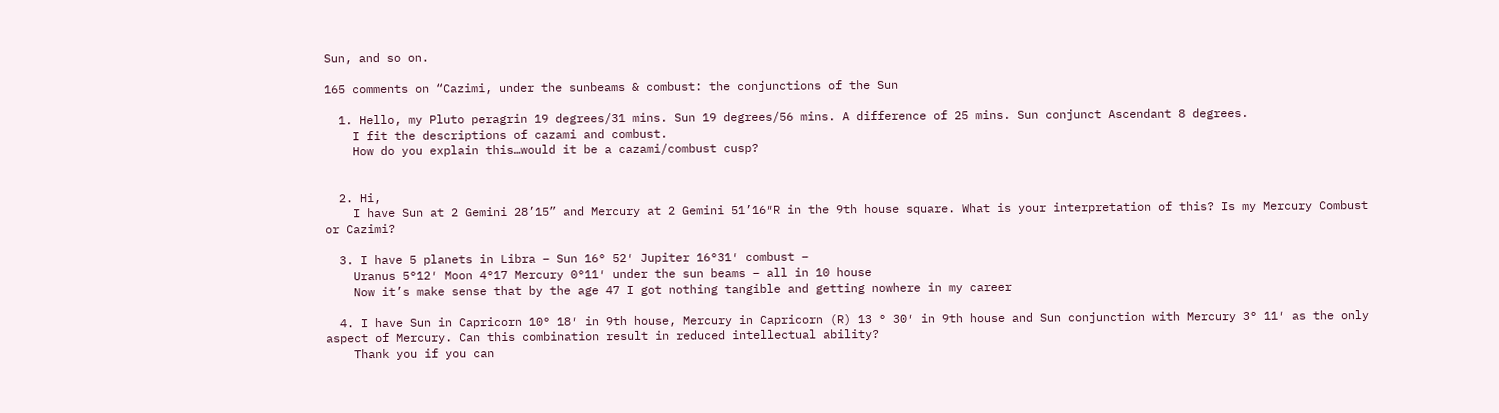Sun, and so on.

165 comments on “Cazimi, under the sunbeams & combust: the conjunctions of the Sun

  1. Hello, my Pluto peragrin 19 degrees/31 mins. Sun 19 degrees/56 mins. A difference of 25 mins. Sun conjunct Ascendant 8 degrees.
    I fit the descriptions of cazami and combust.
    How do you explain this…would it be a cazami/combust cusp?


  2. Hi,
    I have Sun at 2 Gemini 28’15” and Mercury at 2 Gemini 51’16″R in the 9th house square. What is your interpretation of this? Is my Mercury Combust or Cazimi?

  3. I have 5 planets in Libra – Sun 16° 52′ Jupiter 16°31′ combust –
    Uranus 5°12′ Moon 4°17 Mercury 0°11′ under the sun beams – all in 10 house
    Now it’s make sense that by the age 47 I got nothing tangible and getting nowhere in my career

  4. I have Sun in Capricorn 10° 18′ in 9th house, Mercury in Capricorn (R) 13 ° 30′ in 9th house and Sun conjunction with Mercury 3° 11′ as the only aspect of Mercury. Can this combination result in reduced intellectual ability?
    Thank you if you can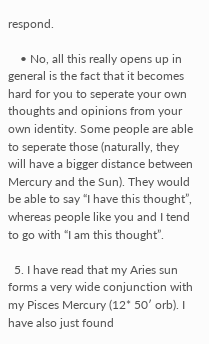respond.

    • No, all this really opens up in general is the fact that it becomes hard for you to seperate your own thoughts and opinions from your own identity. Some people are able to seperate those (naturally, they will have a bigger distance between Mercury and the Sun). They would be able to say “I have this thought”, whereas people like you and I tend to go with “I am this thought”.

  5. I have read that my Aries sun forms a very wide conjunction with my Pisces Mercury (12* 50′ orb). I have also just found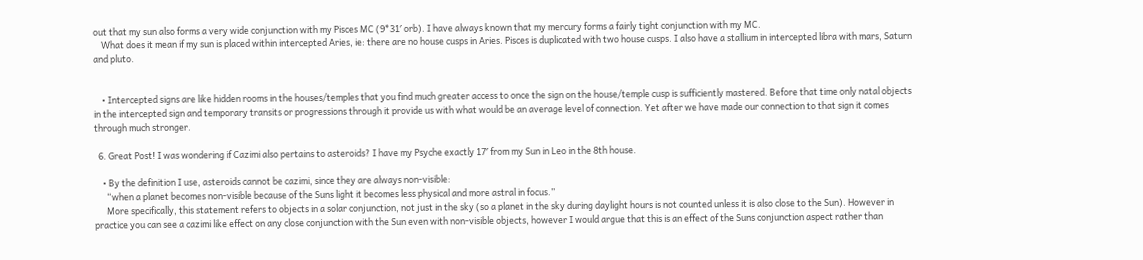out that my sun also forms a very wide conjunction with my Pisces MC (9*31′ orb). I have always known that my mercury forms a fairly tight conjunction with my MC.
    What does it mean if my sun is placed within intercepted Aries, ie: there are no house cusps in Aries. Pisces is duplicated with two house cusps. I also have a stallium in intercepted libra with mars, Saturn and pluto.


    • Intercepted signs are like hidden rooms in the houses/temples that you find much greater access to once the sign on the house/temple cusp is sufficiently mastered. Before that time only natal objects in the intercepted sign and temporary transits or progressions through it provide us with what would be an average level of connection. Yet after we have made our connection to that sign it comes through much stronger.

  6. Great Post! I was wondering if Cazimi also pertains to asteroids? I have my Psyche exactly 17′ from my Sun in Leo in the 8th house.

    • By the definition I use, asteroids cannot be cazimi, since they are always non-visible:
      “when a planet becomes non-visible because of the Suns light it becomes less physical and more astral in focus.”
      More specifically, this statement refers to objects in a solar conjunction, not just in the sky (so a planet in the sky during daylight hours is not counted unless it is also close to the Sun). However in practice you can see a cazimi like effect on any close conjunction with the Sun even with non-visible objects, however I would argue that this is an effect of the Suns conjunction aspect rather than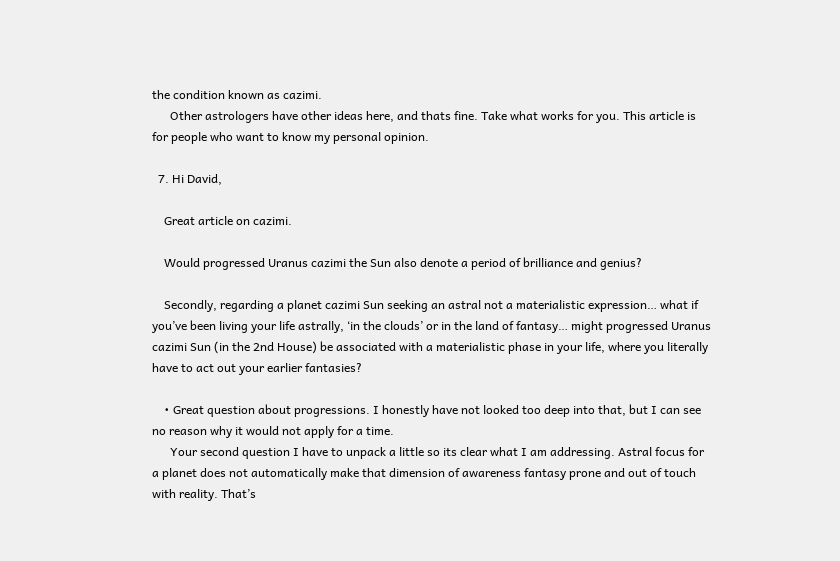the condition known as cazimi.
      Other astrologers have other ideas here, and thats fine. Take what works for you. This article is for people who want to know my personal opinion.

  7. Hi David,

    Great article on cazimi.

    Would progressed Uranus cazimi the Sun also denote a period of brilliance and genius?

    Secondly, regarding a planet cazimi Sun seeking an astral not a materialistic expression… what if you’ve been living your life astrally, ‘in the clouds’ or in the land of fantasy… might progressed Uranus cazimi Sun (in the 2nd House) be associated with a materialistic phase in your life, where you literally have to act out your earlier fantasies?

    • Great question about progressions. I honestly have not looked too deep into that, but I can see no reason why it would not apply for a time.
      Your second question I have to unpack a little so its clear what I am addressing. Astral focus for a planet does not automatically make that dimension of awareness fantasy prone and out of touch with reality. That’s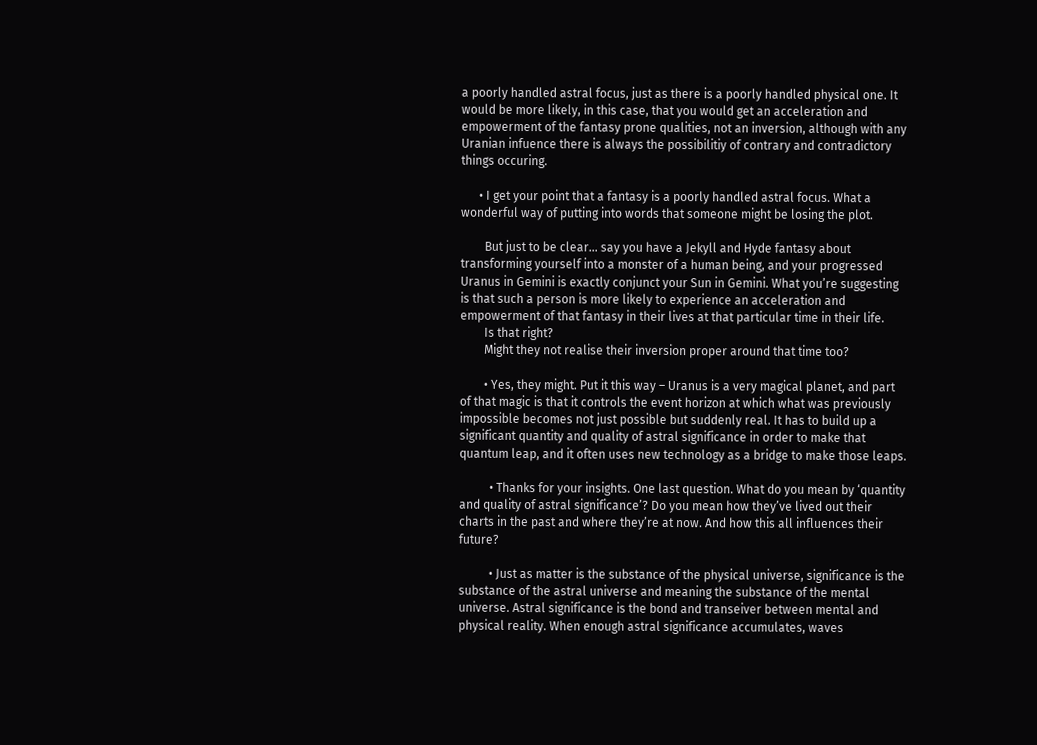a poorly handled astral focus, just as there is a poorly handled physical one. It would be more likely, in this case, that you would get an acceleration and empowerment of the fantasy prone qualities, not an inversion, although with any Uranian infuence there is always the possibilitiy of contrary and contradictory things occuring.

      • I get your point that a fantasy is a poorly handled astral focus. What a wonderful way of putting into words that someone might be losing the plot.

        But just to be clear… say you have a Jekyll and Hyde fantasy about transforming yourself into a monster of a human being, and your progressed Uranus in Gemini is exactly conjunct your Sun in Gemini. What you’re suggesting is that such a person is more likely to experience an acceleration and empowerment of that fantasy in their lives at that particular time in their life.
        Is that right?
        Might they not realise their inversion proper around that time too?

        • Yes, they might. Put it this way – Uranus is a very magical planet, and part of that magic is that it controls the event horizon at which what was previously impossible becomes not just possible but suddenly real. It has to build up a significant quantity and quality of astral significance in order to make that quantum leap, and it often uses new technology as a bridge to make those leaps.

          • Thanks for your insights. One last question. What do you mean by ‘quantity and quality of astral significance’? Do you mean how they’ve lived out their charts in the past and where they’re at now. And how this all influences their future?

          • Just as matter is the substance of the physical universe, significance is the substance of the astral universe and meaning the substance of the mental universe. Astral significance is the bond and transeiver between mental and physical reality. When enough astral significance accumulates, waves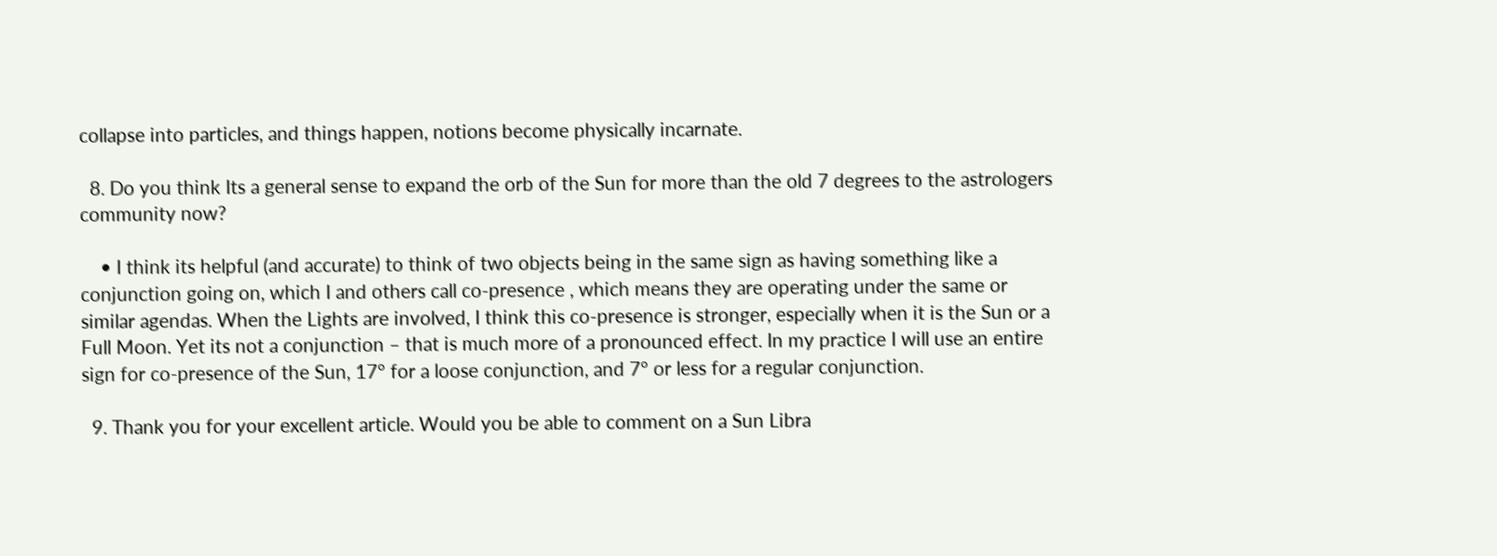collapse into particles, and things happen, notions become physically incarnate.

  8. Do you think Its a general sense to expand the orb of the Sun for more than the old 7 degrees to the astrologers community now?

    • I think its helpful (and accurate) to think of two objects being in the same sign as having something like a conjunction going on, which I and others call co-presence , which means they are operating under the same or similar agendas. When the Lights are involved, I think this co-presence is stronger, especially when it is the Sun or a Full Moon. Yet its not a conjunction – that is much more of a pronounced effect. In my practice I will use an entire sign for co-presence of the Sun, 17° for a loose conjunction, and 7° or less for a regular conjunction.

  9. Thank you for your excellent article. Would you be able to comment on a Sun Libra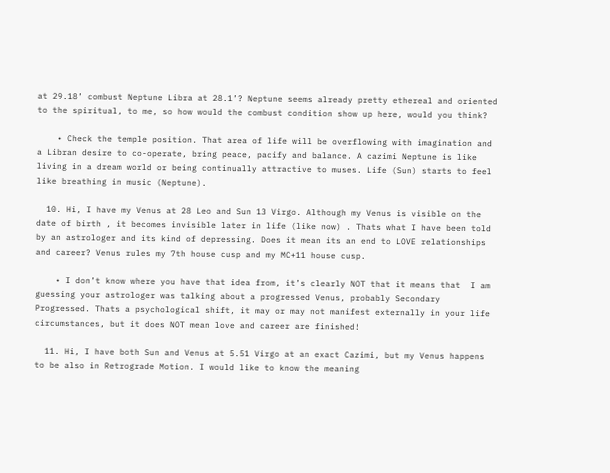at 29.18’ combust Neptune Libra at 28.1’? Neptune seems already pretty ethereal and oriented to the spiritual, to me, so how would the combust condition show up here, would you think?

    • Check the temple position. That area of life will be overflowing with imagination and a Libran desire to co-operate, bring peace, pacify and balance. A cazimi Neptune is like living in a dream world or being continually attractive to muses. Life (Sun) starts to feel like breathing in music (Neptune).

  10. Hi, I have my Venus at 28 Leo and Sun 13 Virgo. Although my Venus is visible on the date of birth , it becomes invisible later in life (like now) . Thats what I have been told by an astrologer and its kind of depressing. Does it mean its an end to LOVE relationships and career? Venus rules my 7th house cusp and my MC+11 house cusp.

    • I don’t know where you have that idea from, it’s clearly NOT that it means that  I am guessing your astrologer was talking about a progressed Venus, probably Secondary Progressed. Thats a psychological shift, it may or may not manifest externally in your life circumstances, but it does NOT mean love and career are finished!

  11. Hi, I have both Sun and Venus at 5.51 Virgo at an exact Cazimi, but my Venus happens to be also in Retrograde Motion. I would like to know the meaning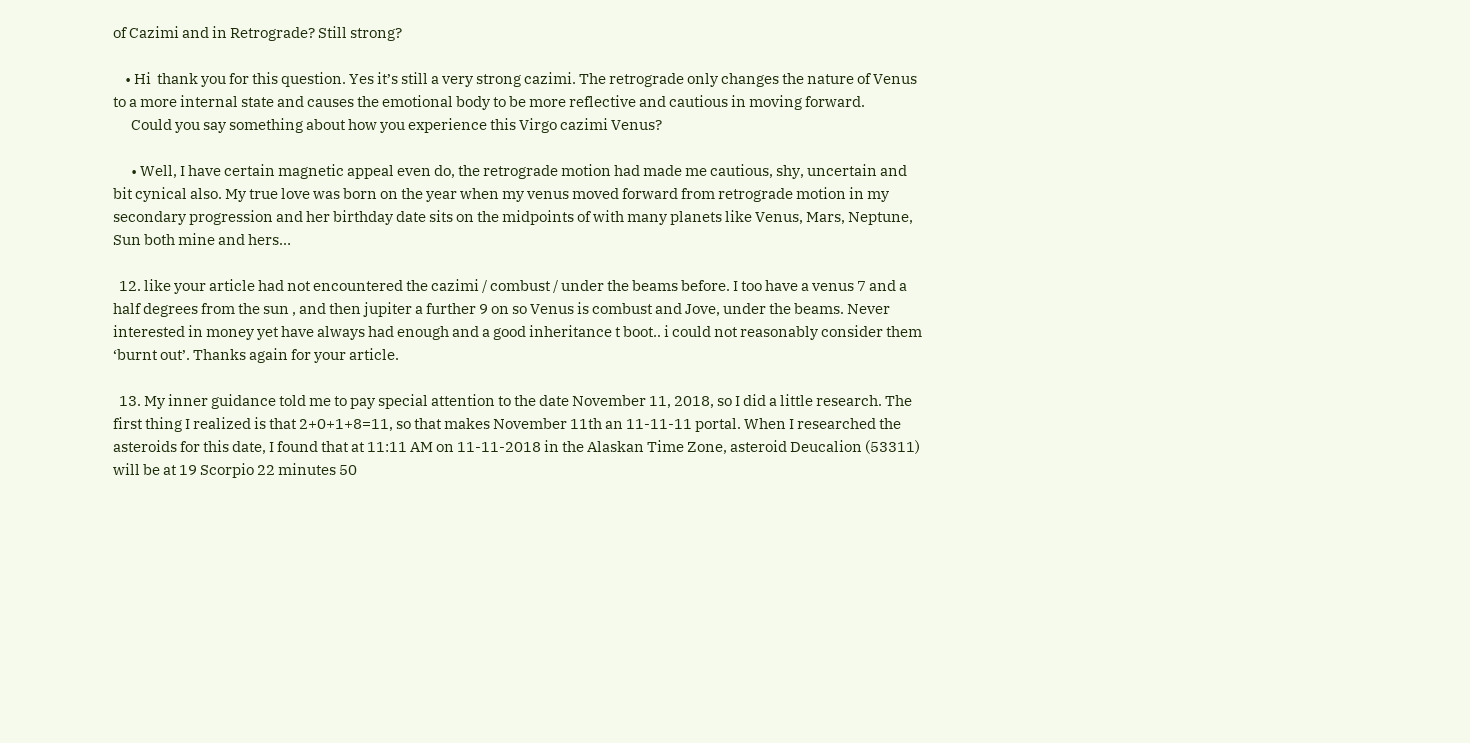of Cazimi and in Retrograde? Still strong?

    • Hi  thank you for this question. Yes it’s still a very strong cazimi. The retrograde only changes the nature of Venus to a more internal state and causes the emotional body to be more reflective and cautious in moving forward.
      Could you say something about how you experience this Virgo cazimi Venus?

      • Well, I have certain magnetic appeal even do, the retrograde motion had made me cautious, shy, uncertain and bit cynical also. My true love was born on the year when my venus moved forward from retrograde motion in my secondary progression and her birthday date sits on the midpoints of with many planets like Venus, Mars, Neptune, Sun both mine and hers…

  12. like your article had not encountered the cazimi / combust / under the beams before. I too have a venus 7 and a half degrees from the sun , and then jupiter a further 9 on so Venus is combust and Jove, under the beams. Never interested in money yet have always had enough and a good inheritance t boot.. i could not reasonably consider them ‘burnt out’. Thanks again for your article.

  13. My inner guidance told me to pay special attention to the date November 11, 2018, so I did a little research. The first thing I realized is that 2+0+1+8=11, so that makes November 11th an 11-11-11 portal. When I researched the asteroids for this date, I found that at 11:11 AM on 11-11-2018 in the Alaskan Time Zone, asteroid Deucalion (53311) will be at 19 Scorpio 22 minutes 50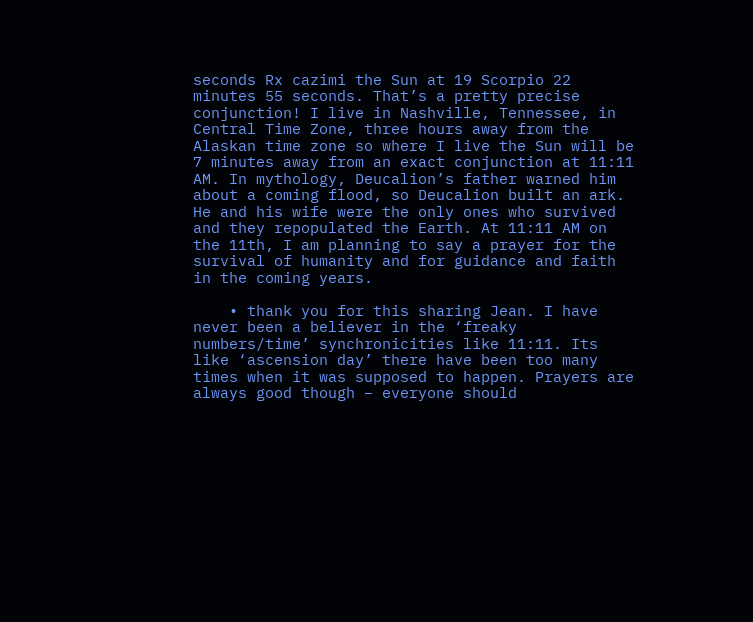seconds Rx cazimi the Sun at 19 Scorpio 22 minutes 55 seconds. That’s a pretty precise conjunction! I live in Nashville, Tennessee, in Central Time Zone, three hours away from the Alaskan time zone so where I live the Sun will be 7 minutes away from an exact conjunction at 11:11 AM. In mythology, Deucalion’s father warned him about a coming flood, so Deucalion built an ark. He and his wife were the only ones who survived and they repopulated the Earth. At 11:11 AM on the 11th, I am planning to say a prayer for the survival of humanity and for guidance and faith in the coming years.

    • thank you for this sharing Jean. I have never been a believer in the ‘freaky numbers/time’ synchronicities like 11:11. Its like ‘ascension day’ there have been too many times when it was supposed to happen. Prayers are always good though – everyone should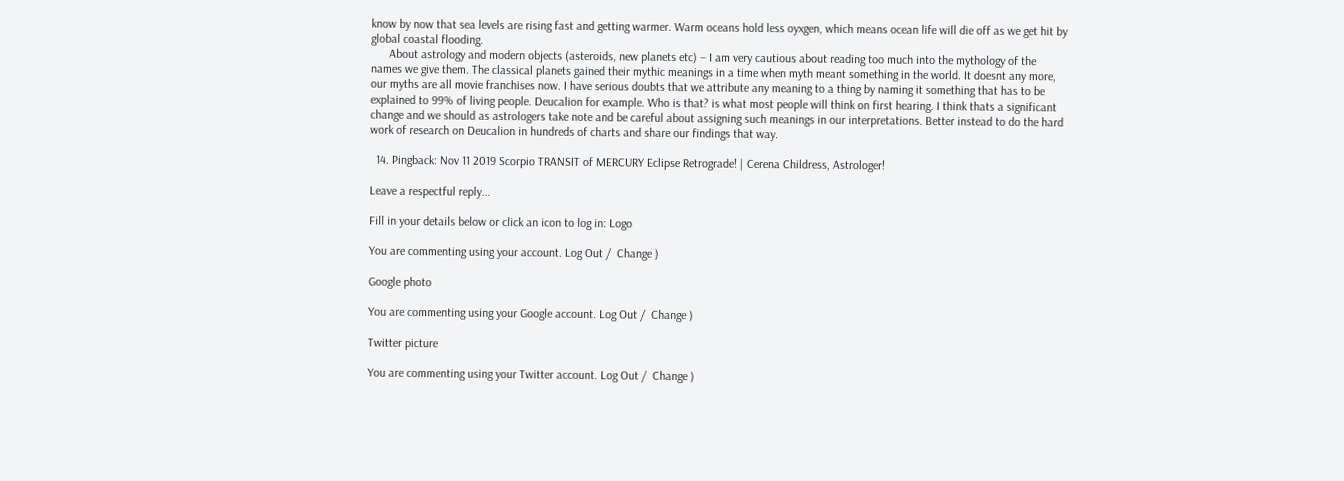know by now that sea levels are rising fast and getting warmer. Warm oceans hold less oyxgen, which means ocean life will die off as we get hit by global coastal flooding.
      About astrology and modern objects (asteroids, new planets etc) – I am very cautious about reading too much into the mythology of the names we give them. The classical planets gained their mythic meanings in a time when myth meant something in the world. It doesnt any more, our myths are all movie franchises now. I have serious doubts that we attribute any meaning to a thing by naming it something that has to be explained to 99% of living people. Deucalion for example. Who is that? is what most people will think on first hearing. I think thats a significant change and we should as astrologers take note and be careful about assigning such meanings in our interpretations. Better instead to do the hard work of research on Deucalion in hundreds of charts and share our findings that way.

  14. Pingback: Nov 11 2019 Scorpio TRANSIT of MERCURY Eclipse Retrograde! | Cerena Childress, Astrologer!

Leave a respectful reply...

Fill in your details below or click an icon to log in: Logo

You are commenting using your account. Log Out /  Change )

Google photo

You are commenting using your Google account. Log Out /  Change )

Twitter picture

You are commenting using your Twitter account. Log Out /  Change )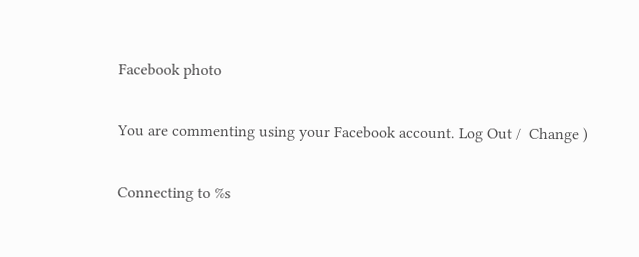Facebook photo

You are commenting using your Facebook account. Log Out /  Change )

Connecting to %s